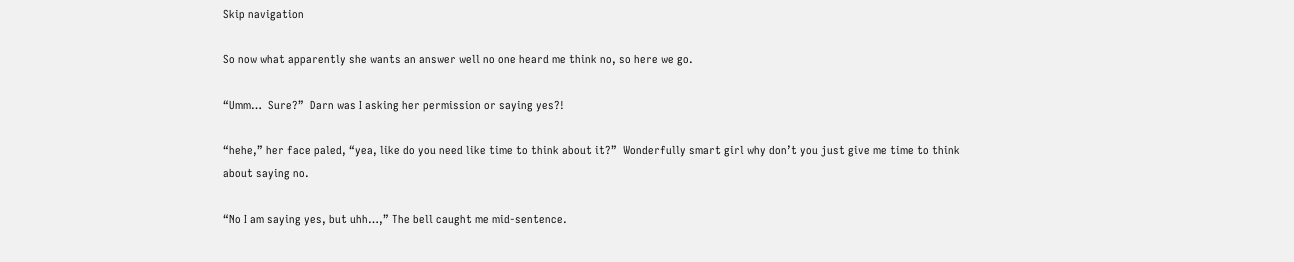Skip navigation

So now what apparently she wants an answer well no one heard me think no, so here we go.

“Umm…  Sure?”  Darn was I asking her permission or saying yes?!

“hehe,” her face paled, “yea, like do you need like time to think about it?”  Wonderfully smart girl why don’t you just give me time to think about saying no.

“No I am saying yes, but uhh…,” The bell caught me mid-sentence.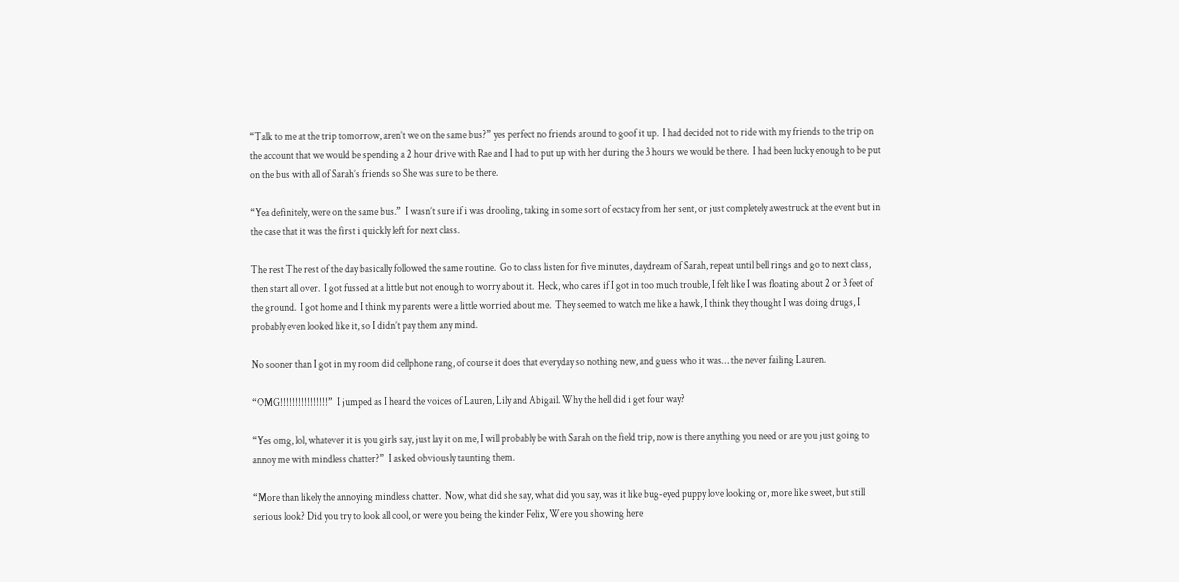“Talk to me at the trip tomorrow, aren’t we on the same bus?” yes perfect no friends around to goof it up.  I had decided not to ride with my friends to the trip on the account that we would be spending a 2 hour drive with Rae and I had to put up with her during the 3 hours we would be there.  I had been lucky enough to be put on the bus with all of Sarah’s friends so She was sure to be there.

“Yea definitely, were on the same bus.”  I wasn’t sure if i was drooling, taking in some sort of ecstacy from her sent, or just completely awestruck at the event but in the case that it was the first i quickly left for next class.

The rest The rest of the day basically followed the same routine.  Go to class listen for five minutes, daydream of Sarah, repeat until bell rings and go to next class, then start all over.  I got fussed at a little but not enough to worry about it.  Heck, who cares if I got in too much trouble, I felt like I was floating about 2 or 3 feet of the ground.  I got home and I think my parents were a little worried about me.  They seemed to watch me like a hawk, I think they thought I was doing drugs, I probably even looked like it, so I didn’t pay them any mind.

No sooner than I got in my room did cellphone rang, of course it does that everyday so nothing new, and guess who it was… the never failing Lauren.

“OMG!!!!!!!!!!!!!!!!”  I jumped as I heard the voices of Lauren, Lily and Abigail. Why the hell did i get four way?

“Yes omg, lol, whatever it is you girls say, just lay it on me, I will probably be with Sarah on the field trip, now is there anything you need or are you just going to annoy me with mindless chatter?”  I asked obviously taunting them.

“More than likely the annoying mindless chatter.  Now, what did she say, what did you say, was it like bug-eyed puppy love looking or, more like sweet, but still serious look? Did you try to look all cool, or were you being the kinder Felix, Were you showing here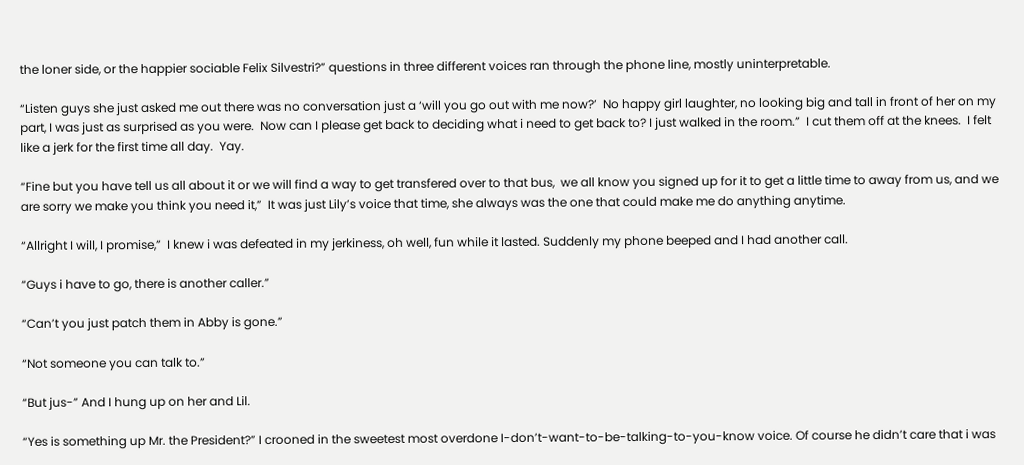the loner side, or the happier sociable Felix Silvestri?” questions in three different voices ran through the phone line, mostly uninterpretable.

“Listen guys she just asked me out there was no conversation just a ‘will you go out with me now?’  No happy girl laughter, no looking big and tall in front of her on my part, I was just as surprised as you were.  Now can I please get back to deciding what i need to get back to? I just walked in the room.”  I cut them off at the knees.  I felt like a jerk for the first time all day.  Yay.

“Fine but you have tell us all about it or we will find a way to get transfered over to that bus,  we all know you signed up for it to get a little time to away from us, and we are sorry we make you think you need it,”  It was just Lily’s voice that time, she always was the one that could make me do anything anytime.

“Allright I will, I promise,”  I knew i was defeated in my jerkiness, oh well, fun while it lasted. Suddenly my phone beeped and I had another call.

“Guys i have to go, there is another caller.”

“Can’t you just patch them in Abby is gone.”

“Not someone you can talk to.”

“But jus-” And I hung up on her and Lil.

“Yes is something up Mr. the President?” I crooned in the sweetest most overdone I-don’t-want-to-be-talking-to-you-know voice. Of course he didn’t care that i was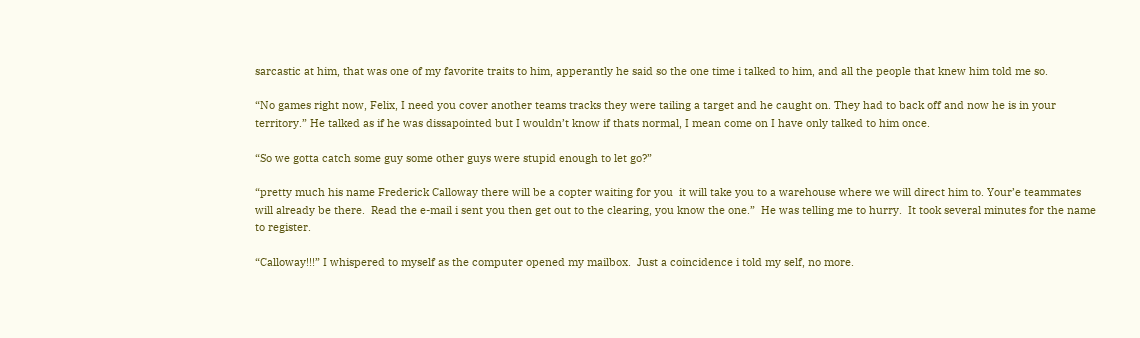sarcastic at him, that was one of my favorite traits to him, apperantly he said so the one time i talked to him, and all the people that knew him told me so.

“No games right now, Felix, I need you cover another teams tracks they were tailing a target and he caught on. They had to back off and now he is in your territory.” He talked as if he was dissapointed but I wouldn’t know if thats normal, I mean come on I have only talked to him once.

“So we gotta catch some guy some other guys were stupid enough to let go?”

“pretty much his name Frederick Calloway there will be a copter waiting for you  it will take you to a warehouse where we will direct him to. Your’e teammates will already be there.  Read the e-mail i sent you then get out to the clearing, you know the one.”  He was telling me to hurry.  It took several minutes for the name to register.

“Calloway!!!” I whispered to myself as the computer opened my mailbox.  Just a coincidence i told my self, no more.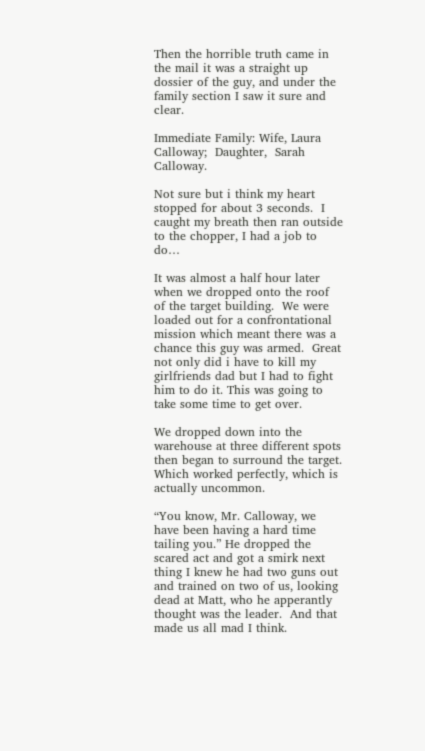Then the horrible truth came in the mail it was a straight up dossier of the guy, and under the family section I saw it sure and clear.

Immediate Family: Wife, Laura Calloway;  Daughter,  Sarah Calloway.

Not sure but i think my heart stopped for about 3 seconds.  I caught my breath then ran outside to the chopper, I had a job to do…

It was almost a half hour later when we dropped onto the roof of the target building.  We were loaded out for a confrontational mission which meant there was a chance this guy was armed.  Great not only did i have to kill my girlfriends dad but I had to fight him to do it. This was going to take some time to get over.

We dropped down into the warehouse at three different spots then began to surround the target.  Which worked perfectly, which is actually uncommon.

“You know, Mr. Calloway, we have been having a hard time tailing you.” He dropped the scared act and got a smirk next thing I knew he had two guns out and trained on two of us, looking dead at Matt, who he apperantly thought was the leader.  And that made us all mad I think.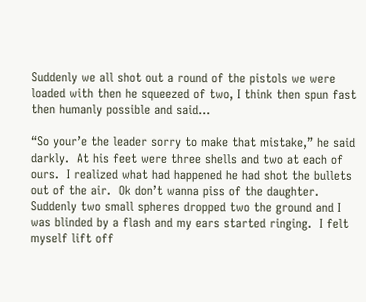Suddenly we all shot out a round of the pistols we were loaded with then he squeezed of two, I think then spun fast then humanly possible and said…

“So your’e the leader sorry to make that mistake,” he said darkly.  At his feet were three shells and two at each of ours.  I realized what had happened he had shot the bullets out of the air.  Ok don’t wanna piss of the daughter.  Suddenly two small spheres dropped two the ground and I was blinded by a flash and my ears started ringing.  I felt myself lift off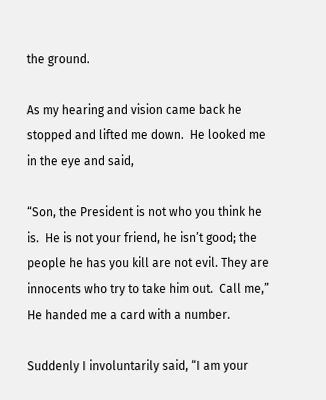the ground.

As my hearing and vision came back he stopped and lifted me down.  He looked me in the eye and said,

“Son, the President is not who you think he is.  He is not your friend, he isn’t good; the people he has you kill are not evil. They are innocents who try to take him out.  Call me,”  He handed me a card with a number.

Suddenly I involuntarily said, “I am your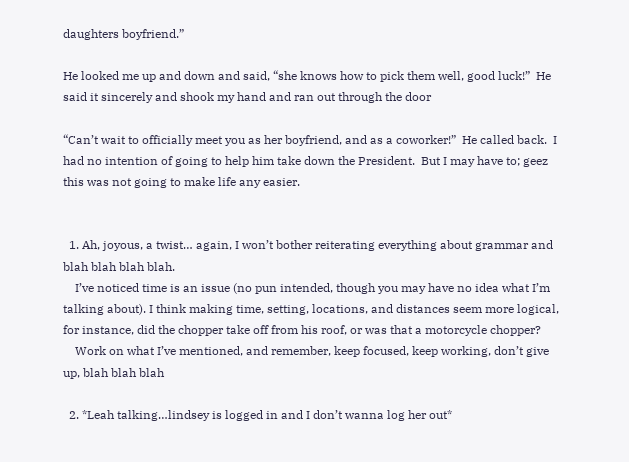daughters boyfriend.”

He looked me up and down and said, “she knows how to pick them well, good luck!”  He said it sincerely and shook my hand and ran out through the door

“Can’t wait to officially meet you as her boyfriend, and as a coworker!”  He called back.  I had no intention of going to help him take down the President.  But I may have to; geez this was not going to make life any easier.


  1. Ah, joyous, a twist… again, I won’t bother reiterating everything about grammar and blah blah blah blah.
    I’ve noticed time is an issue (no pun intended, though you may have no idea what I’m talking about). I think making time, setting, locations, and distances seem more logical, for instance, did the chopper take off from his roof, or was that a motorcycle chopper?
    Work on what I’ve mentioned, and remember, keep focused, keep working, don’t give up, blah blah blah

  2. *Leah talking…lindsey is logged in and I don’t wanna log her out*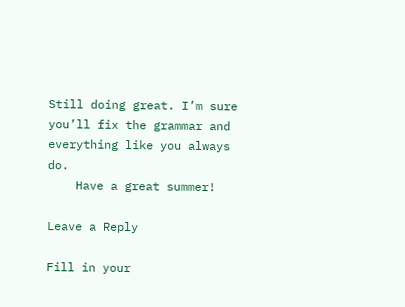Still doing great. I’m sure you’ll fix the grammar and everything like you always do.
    Have a great summer!

Leave a Reply

Fill in your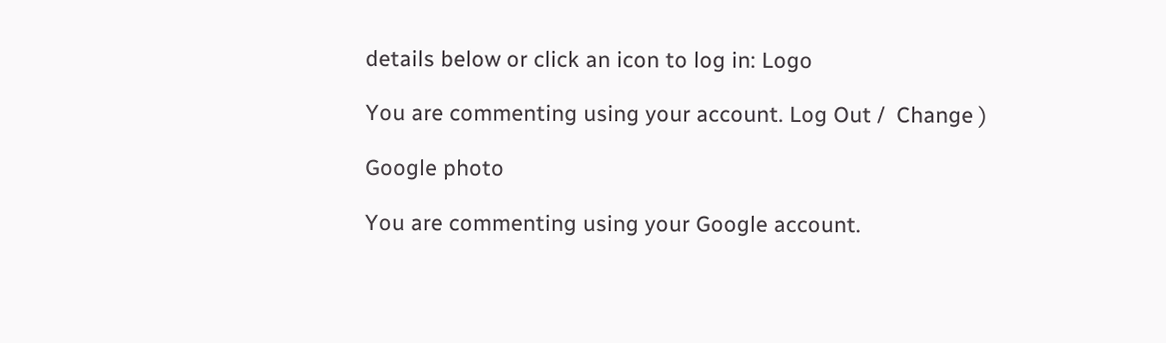details below or click an icon to log in: Logo

You are commenting using your account. Log Out /  Change )

Google photo

You are commenting using your Google account.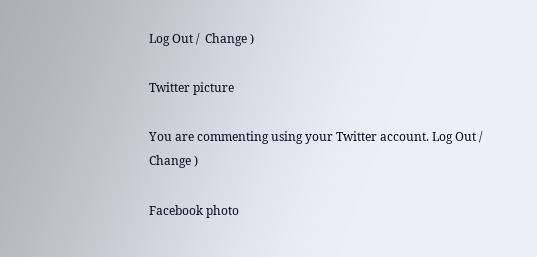Log Out /  Change )

Twitter picture

You are commenting using your Twitter account. Log Out /  Change )

Facebook photo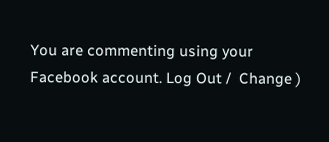You are commenting using your Facebook account. Log Out /  Change )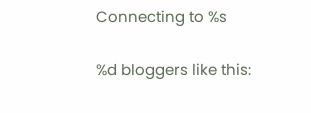Connecting to %s

%d bloggers like this: